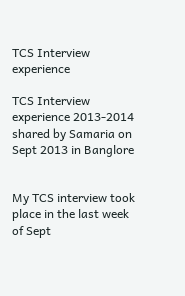TCS Interview experience

TCS Interview experience 2013-2014 shared by Samaria on Sept 2013 in Banglore


My TCS interview took place in the last week of Sept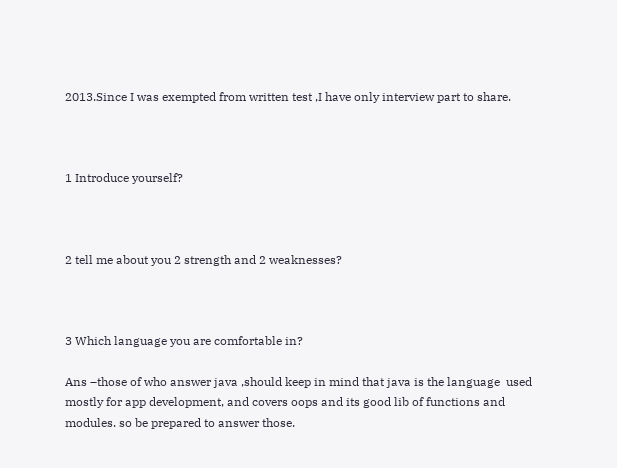2013.Since I was exempted from written test ,I have only interview part to share.



1 Introduce yourself?



2 tell me about you 2 strength and 2 weaknesses?



3 Which language you are comfortable in?

Ans –those of who answer java ,should keep in mind that java is the language  used mostly for app development, and covers oops and its good lib of functions and modules. so be prepared to answer those.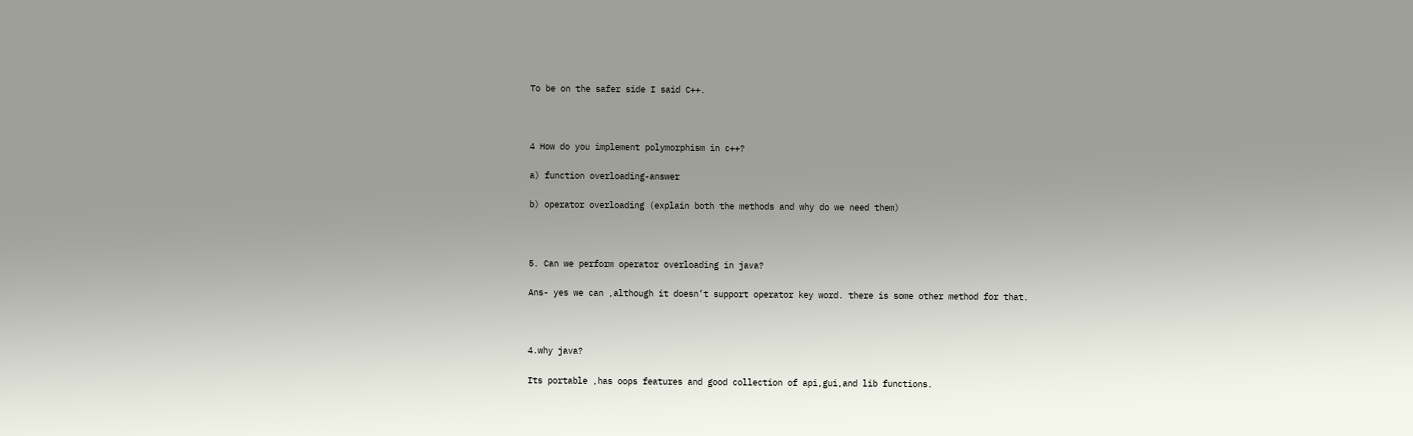To be on the safer side I said C++.



4 How do you implement polymorphism in c++?

a) function overloading-answer

b) operator overloading (explain both the methods and why do we need them)



5. Can we perform operator overloading in java?

Ans- yes we can ,although it doesn’t support operator key word. there is some other method for that.



4.why java?

Its portable ,has oops features and good collection of api,gui,and lib functions.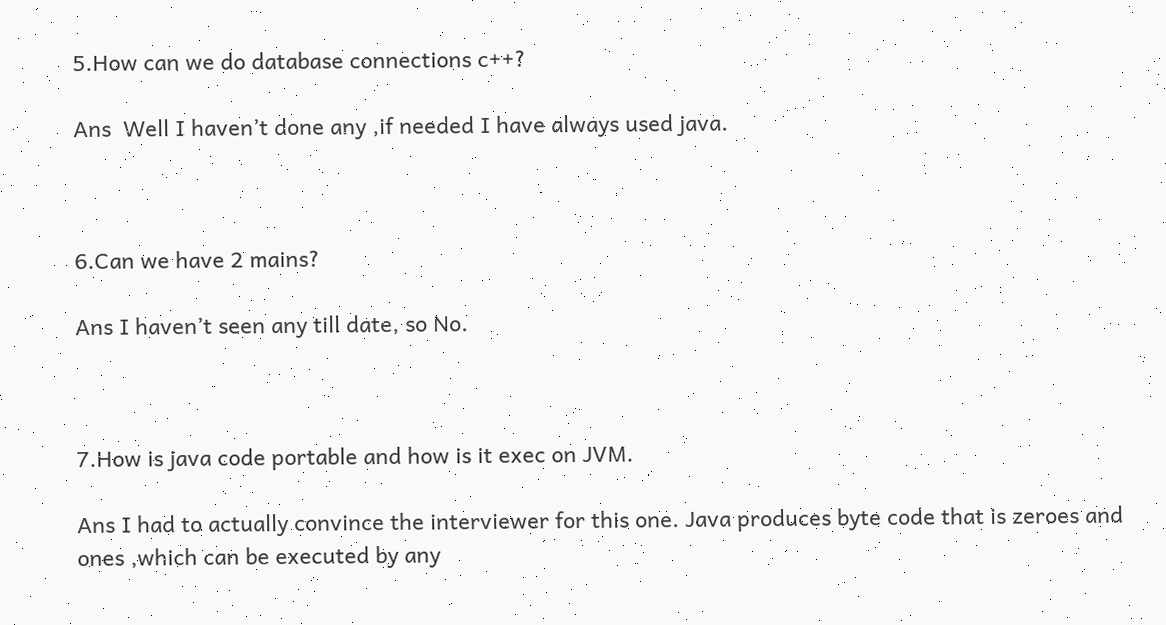5.How can we do database connections c++?

Ans  Well I haven’t done any ,if needed I have always used java.



6.Can we have 2 mains?

Ans I haven’t seen any till date, so No.



7.How is java code portable and how is it exec on JVM.

Ans I had to actually convince the interviewer for this one. Java produces byte code that is zeroes and ones ,which can be executed by any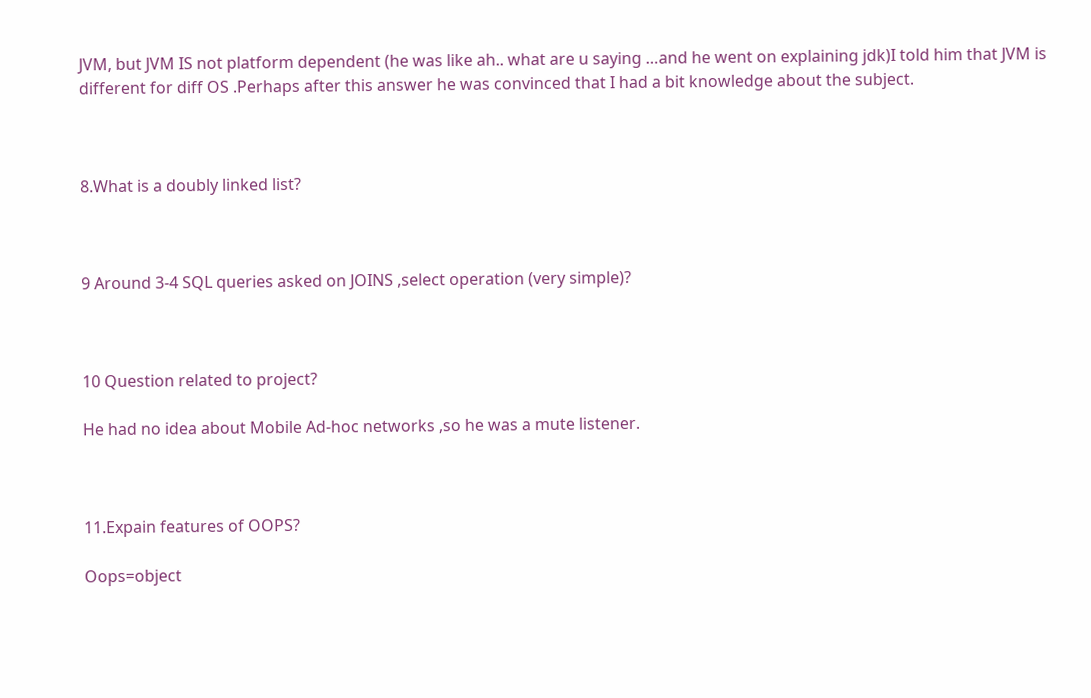JVM, but JVM IS not platform dependent (he was like ah.. what are u saying …and he went on explaining jdk)I told him that JVM is different for diff OS .Perhaps after this answer he was convinced that I had a bit knowledge about the subject.



8.What is a doubly linked list?



9 Around 3-4 SQL queries asked on JOINS ,select operation (very simple)?



10 Question related to project?

He had no idea about Mobile Ad-hoc networks ,so he was a mute listener.



11.Expain features of OOPS?

Oops=object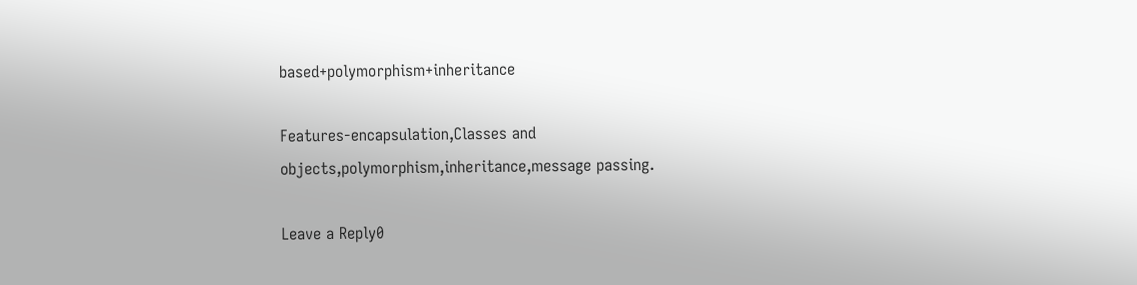based+polymorphism+inheritance

Features-encapsulation,Classes and objects,polymorphism,inheritance,message passing.

Leave a Reply0